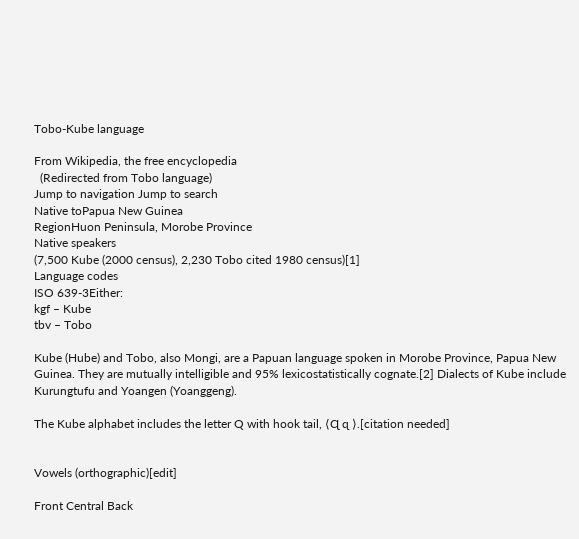Tobo-Kube language

From Wikipedia, the free encyclopedia
  (Redirected from Tobo language)
Jump to navigation Jump to search
Native toPapua New Guinea
RegionHuon Peninsula, Morobe Province
Native speakers
(7,500 Kube (2000 census), 2,230 Tobo cited 1980 census)[1]
Language codes
ISO 639-3Either:
kgf – Kube
tbv – Tobo

Kube (Hube) and Tobo, also Mongi, are a Papuan language spoken in Morobe Province, Papua New Guinea. They are mutually intelligible and 95% lexicostatistically cognate.[2] Dialects of Kube include Kurungtufu and Yoangen (Yoanggeng).

The Kube alphabet includes the letter Q with hook tail, ⟨Ɋ ɋ ⟩.[citation needed]


Vowels (orthographic)[edit]

Front Central Back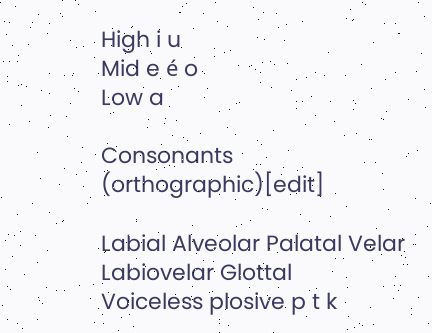High i u
Mid e é o
Low a

Consonants (orthographic)[edit]

Labial Alveolar Palatal Velar Labiovelar Glottal
Voiceless plosive p t k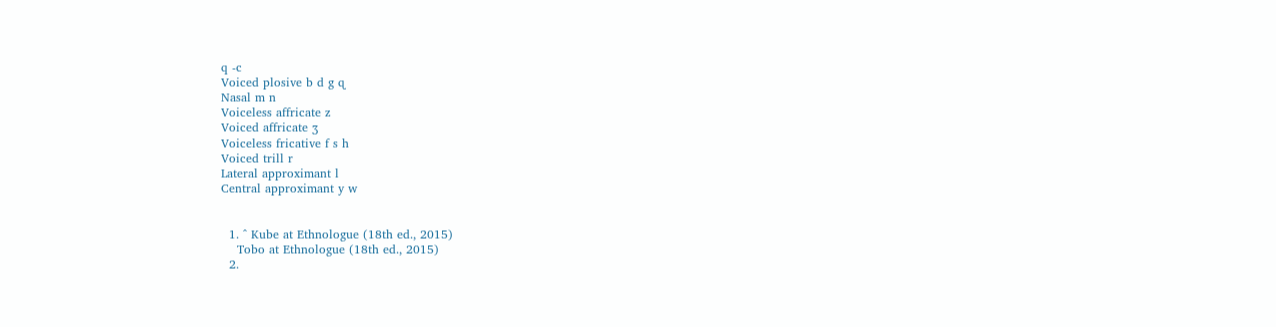q -c
Voiced plosive b d g ɋ
Nasal m n
Voiceless affricate z
Voiced affricate ʒ
Voiceless fricative f s h
Voiced trill r
Lateral approximant l
Central approximant y w


  1. ^ Kube at Ethnologue (18th ed., 2015)
    Tobo at Ethnologue (18th ed., 2015)
  2.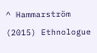^ Hammarström (2015) Ethnologue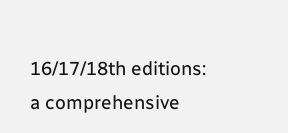16/17/18th editions: a comprehensive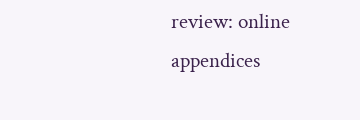review: online appendices